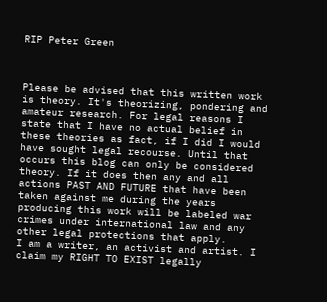RIP Peter Green



Please be advised that this written work is theory. It's theorizing, pondering and amateur research. For legal reasons I state that I have no actual belief in these theories as fact, if I did I would have sought legal recourse. Until that occurs this blog can only be considered theory. If it does then any and all actions PAST AND FUTURE that have been taken against me during the years producing this work will be labeled war crimes under international law and any other legal protections that apply.
I am a writer, an activist and artist. I claim my RIGHT TO EXIST legally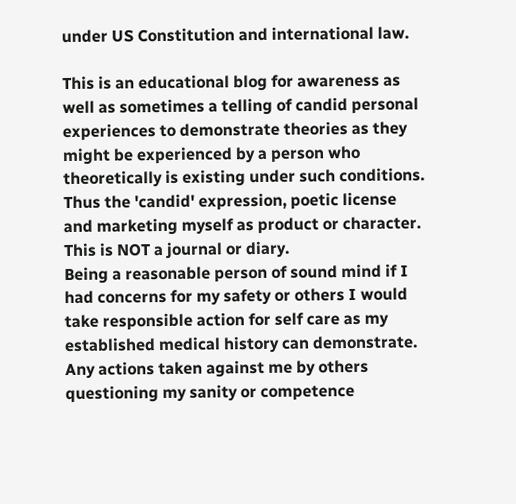under US Constitution and international law.

This is an educational blog for awareness as well as sometimes a telling of candid personal experiences to demonstrate theories as they might be experienced by a person who theoretically is existing under such conditions. Thus the 'candid' expression, poetic license and marketing myself as product or character. This is NOT a journal or diary.
Being a reasonable person of sound mind if I had concerns for my safety or others I would take responsible action for self care as my established medical history can demonstrate.
Any actions taken against me by others questioning my sanity or competence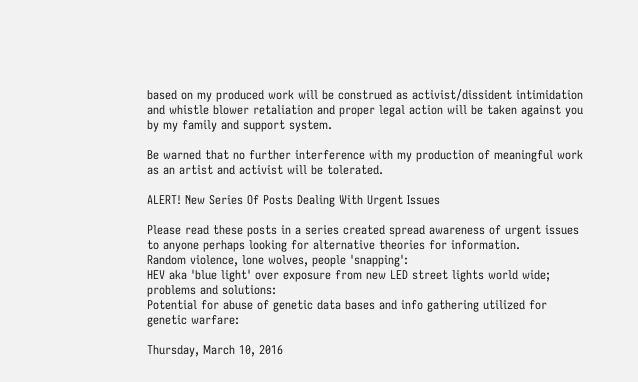based on my produced work will be construed as activist/dissident intimidation and whistle blower retaliation and proper legal action will be taken against you by my family and support system.

Be warned that no further interference with my production of meaningful work as an artist and activist will be tolerated.

ALERT! New Series Of Posts Dealing With Urgent Issues

Please read these posts in a series created spread awareness of urgent issues to anyone perhaps looking for alternative theories for information.
Random violence, lone wolves, people 'snapping':
HEV aka 'blue light' over exposure from new LED street lights world wide; problems and solutions:
Potential for abuse of genetic data bases and info gathering utilized for genetic warfare:

Thursday, March 10, 2016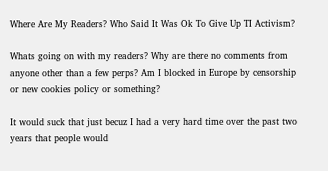Where Are My Readers? Who Said It Was Ok To Give Up TI Activism?

Whats going on with my readers? Why are there no comments from anyone other than a few perps? Am I blocked in Europe by censorship or new cookies policy or something?

It would suck that just becuz I had a very hard time over the past two years that people would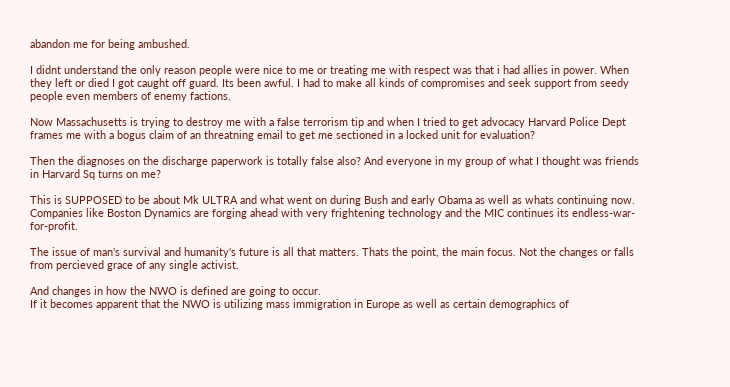abandon me for being ambushed.

I didnt understand the only reason people were nice to me or treating me with respect was that i had allies in power. When they left or died I got caught off guard. Its been awful. I had to make all kinds of compromises and seek support from seedy people even members of enemy factions.

Now Massachusetts is trying to destroy me with a false terrorism tip and when I tried to get advocacy Harvard Police Dept frames me with a bogus claim of an threatning email to get me sectioned in a locked unit for evaluation?

Then the diagnoses on the discharge paperwork is totally false also? And everyone in my group of what I thought was friends in Harvard Sq turns on me?

This is SUPPOSED to be about Mk ULTRA and what went on during Bush and early Obama as well as whats continuing now. Companies like Boston Dynamics are forging ahead with very frightening technology and the MIC continues its endless-war-for-profit.

The issue of man's survival and humanity's future is all that matters. Thats the point, the main focus. Not the changes or falls from percieved grace of any single activist.

And changes in how the NWO is defined are going to occur.
If it becomes apparent that the NWO is utilizing mass immigration in Europe as well as certain demographics of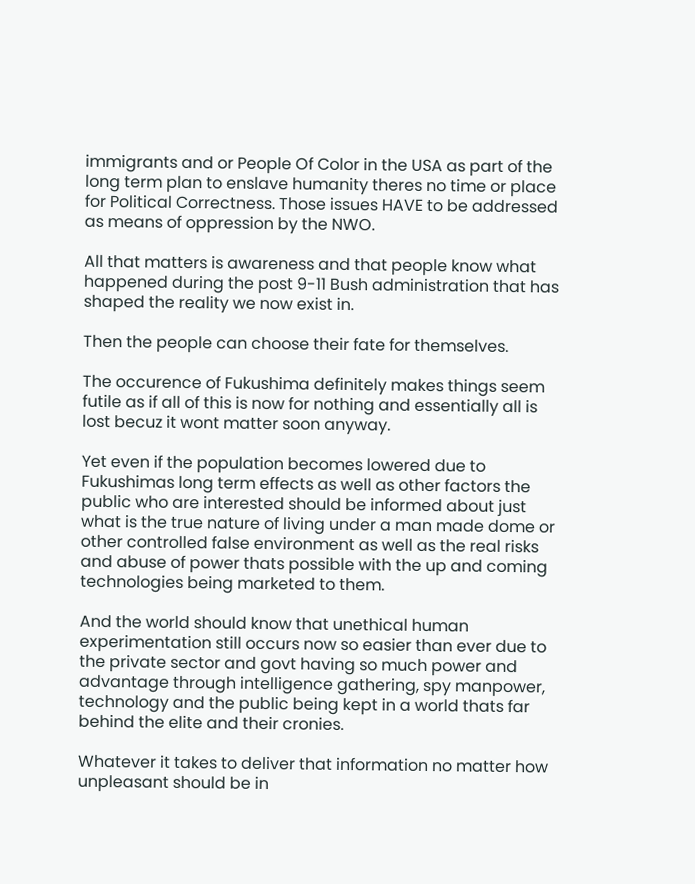immigrants and or People Of Color in the USA as part of the long term plan to enslave humanity theres no time or place for Political Correctness. Those issues HAVE to be addressed as means of oppression by the NWO.

All that matters is awareness and that people know what happened during the post 9-11 Bush administration that has shaped the reality we now exist in.

Then the people can choose their fate for themselves.

The occurence of Fukushima definitely makes things seem futile as if all of this is now for nothing and essentially all is lost becuz it wont matter soon anyway.

Yet even if the population becomes lowered due to Fukushimas long term effects as well as other factors the public who are interested should be informed about just what is the true nature of living under a man made dome or other controlled false environment as well as the real risks and abuse of power thats possible with the up and coming technologies being marketed to them.

And the world should know that unethical human experimentation still occurs now so easier than ever due to the private sector and govt having so much power and advantage through intelligence gathering, spy manpower, technology and the public being kept in a world thats far behind the elite and their cronies.

Whatever it takes to deliver that information no matter how unpleasant should be in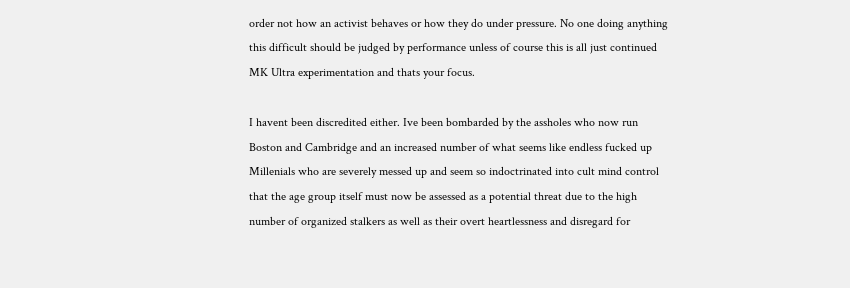order not how an activist behaves or how they do under pressure. No one doing anything this difficult should be judged by performance unless of course this is all just continued MK Ultra experimentation and thats your focus.

I havent been discredited either. Ive been bombarded by the assholes who now run Boston and Cambridge and an increased number of what seems like endless fucked up Millenials who are severely messed up and seem so indoctrinated into cult mind control that the age group itself must now be assessed as a potential threat due to the high number of organized stalkers as well as their overt heartlessness and disregard for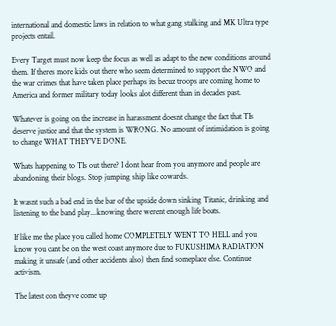international and domestic laws in relation to what gang stalking and MK Ultra type projects entail.

Every Target must now keep the focus as well as adapt to the new conditions around them. If theres more kids out there who seem determined to support the NWO and the war crimes that have taken place perhaps its becuz troops are coming home to America and former military today looks alot different than in decades past.

Whatever is going on the increase in harassment doesnt change the fact that TIs deserve justice and that the system is WRONG. No amount of intimidation is going to change WHAT THEY'VE DONE.

Whats happening to TIs out there? I dont hear from you anymore and people are abandoning their blogs. Stop jumping ship like cowards.

It wasnt such a bad end in the bar of the upside down sinking Titanic, drinking and listening to the band play...knowing there werent enough life boats.

If like me the place you called home COMPLETELY WENT TO HELL and you know you cant be on the west coast anymore due to FUKUSHIMA RADIATION making it unsafe (and other accidents also) then find someplace else. Continue activism.

The latest con theyve come up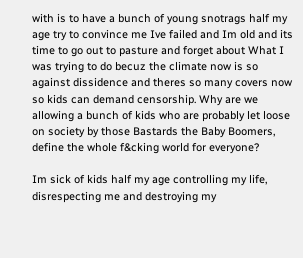with is to have a bunch of young snotrags half my age try to convince me Ive failed and Im old and its time to go out to pasture and forget about What I was trying to do becuz the climate now is so against dissidence and theres so many covers now so kids can demand censorship. Why are we allowing a bunch of kids who are probably let loose on society by those Bastards the Baby Boomers, define the whole f&cking world for everyone?

Im sick of kids half my age controlling my life, disrespecting me and destroying my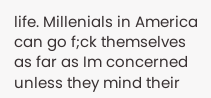life. Millenials in America can go f;ck themselves as far as Im concerned unless they mind their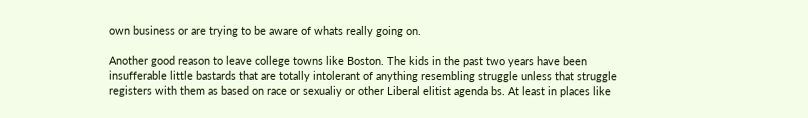own business or are trying to be aware of whats really going on.

Another good reason to leave college towns like Boston. The kids in the past two years have been insufferable little bastards that are totally intolerant of anything resembling struggle unless that struggle registers with them as based on race or sexualiy or other Liberal elitist agenda bs. At least in places like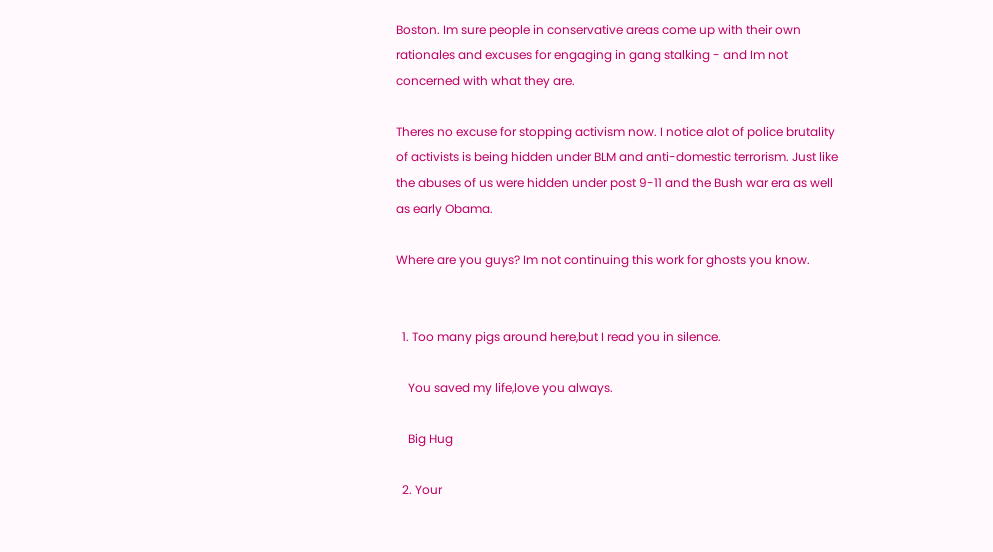Boston. Im sure people in conservative areas come up with their own rationales and excuses for engaging in gang stalking - and Im not concerned with what they are.

Theres no excuse for stopping activism now. I notice alot of police brutality of activists is being hidden under BLM and anti-domestic terrorism. Just like the abuses of us were hidden under post 9-11 and the Bush war era as well as early Obama.

Where are you guys? Im not continuing this work for ghosts you know.


  1. Too many pigs around here,but I read you in silence.

    You saved my life,love you always.

    Big Hug

  2. Your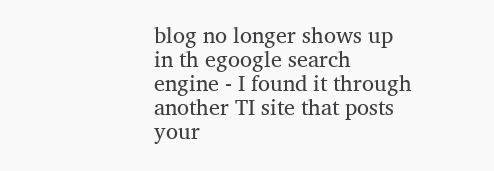blog no longer shows up in th egoogle search engine - I found it through another TI site that posts your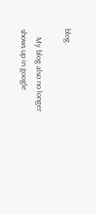blog.

    My blog also no longer shows up in google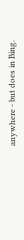anywhere - but does in Bing.